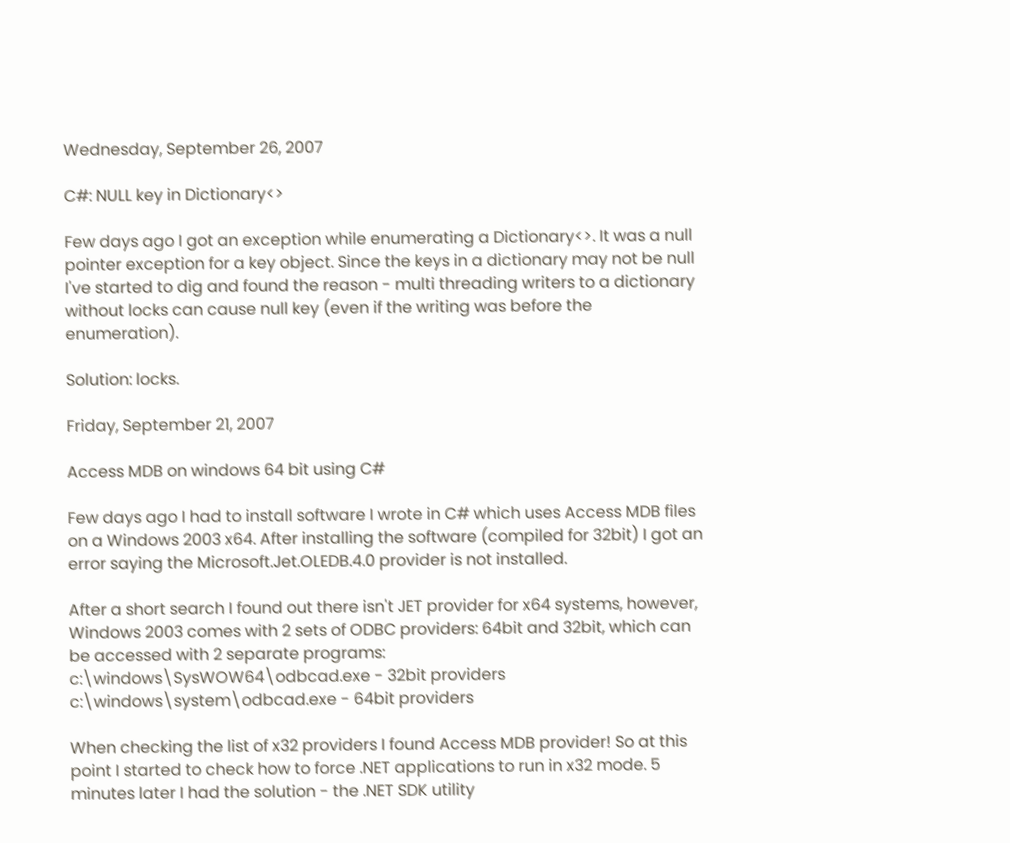Wednesday, September 26, 2007

C#: NULL key in Dictionary<>

Few days ago I got an exception while enumerating a Dictionary<>. It was a null pointer exception for a key object. Since the keys in a dictionary may not be null I've started to dig and found the reason - multi threading writers to a dictionary without locks can cause null key (even if the writing was before the enumeration).

Solution: locks.

Friday, September 21, 2007

Access MDB on windows 64 bit using C#

Few days ago I had to install software I wrote in C# which uses Access MDB files on a Windows 2003 x64. After installing the software (compiled for 32bit) I got an error saying the Microsoft.Jet.OLEDB.4.0 provider is not installed.

After a short search I found out there isn't JET provider for x64 systems, however, Windows 2003 comes with 2 sets of ODBC providers: 64bit and 32bit, which can be accessed with 2 separate programs:
c:\windows\SysWOW64\odbcad.exe - 32bit providers
c:\windows\system\odbcad.exe - 64bit providers

When checking the list of x32 providers I found Access MDB provider! So at this point I started to check how to force .NET applications to run in x32 mode. 5 minutes later I had the solution - the .NET SDK utility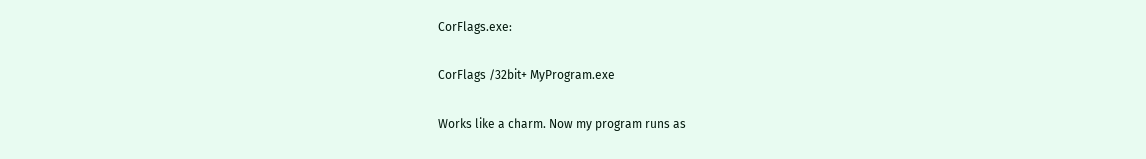CorFlags.exe:

CorFlags /32bit+ MyProgram.exe

Works like a charm. Now my program runs as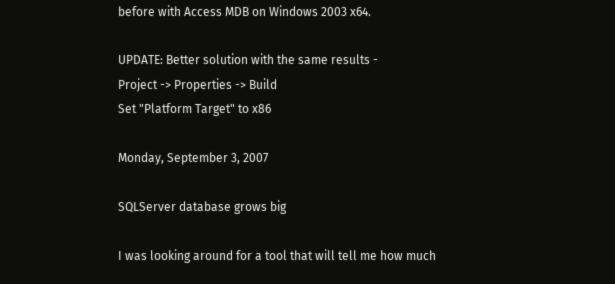before with Access MDB on Windows 2003 x64.

UPDATE: Better solution with the same results -
Project -> Properties -> Build
Set "Platform Target" to x86

Monday, September 3, 2007

SQLServer database grows big

I was looking around for a tool that will tell me how much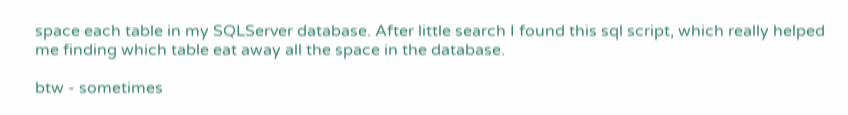space each table in my SQLServer database. After little search I found this sql script, which really helped me finding which table eat away all the space in the database.

btw - sometimes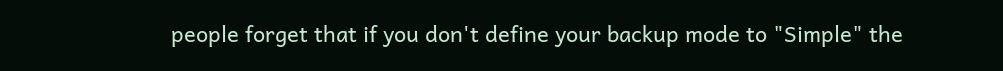people forget that if you don't define your backup mode to "Simple" the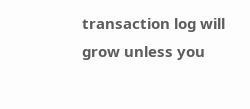transaction log will grow unless you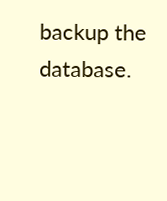backup the database.